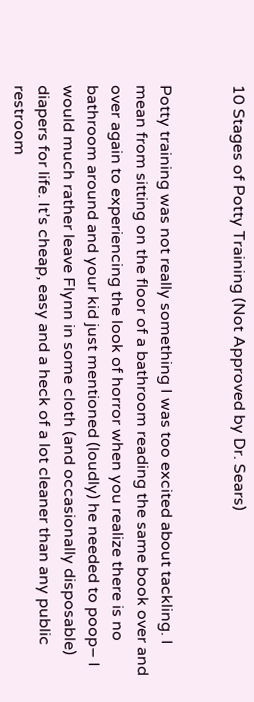10 Stages of Potty Training (Not Approved by Dr. Sears)


Potty training was not really something I was too excited about tackling. I mean from sitting on the floor of a bathroom reading the same book over and over again to experiencing the look of horror when you realize there is no bathroom around and your kid just mentioned (loudly) he needed to poop– I would much rather leave Flynn in some cloth (and occasionally disposable) diapers for life. It’s cheap, easy and a heck of a lot cleaner than any public restroom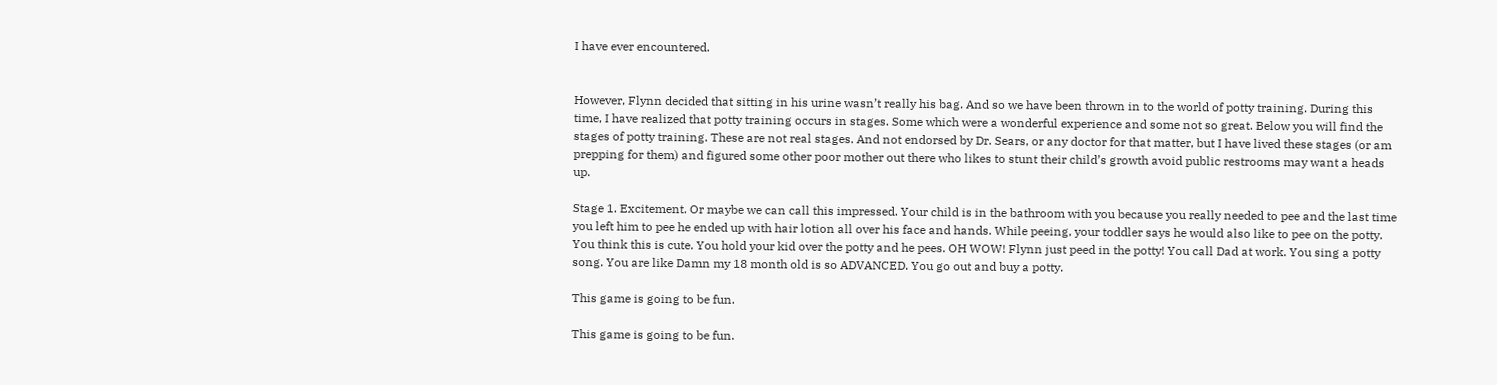I have ever encountered.


However, Flynn decided that sitting in his urine wasn’t really his bag. And so we have been thrown in to the world of potty training. During this time, I have realized that potty training occurs in stages. Some which were a wonderful experience and some not so great. Below you will find the stages of potty training. These are not real stages. And not endorsed by Dr. Sears, or any doctor for that matter, but I have lived these stages (or am prepping for them) and figured some other poor mother out there who likes to stunt their child’s growth avoid public restrooms may want a heads up.

Stage 1. Excitement. Or maybe we can call this impressed. Your child is in the bathroom with you because you really needed to pee and the last time you left him to pee he ended up with hair lotion all over his face and hands. While peeing, your toddler says he would also like to pee on the potty. You think this is cute. You hold your kid over the potty and he pees. OH WOW! Flynn just peed in the potty! You call Dad at work. You sing a potty song. You are like Damn my 18 month old is so ADVANCED. You go out and buy a potty.

This game is going to be fun.

This game is going to be fun.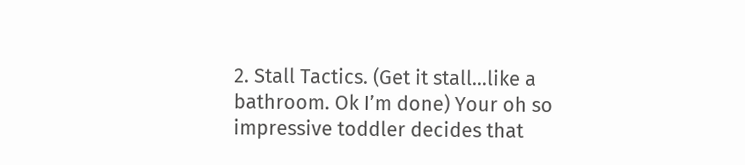2. Stall Tactics. (Get it stall…like a bathroom. Ok I’m done) Your oh so impressive toddler decides that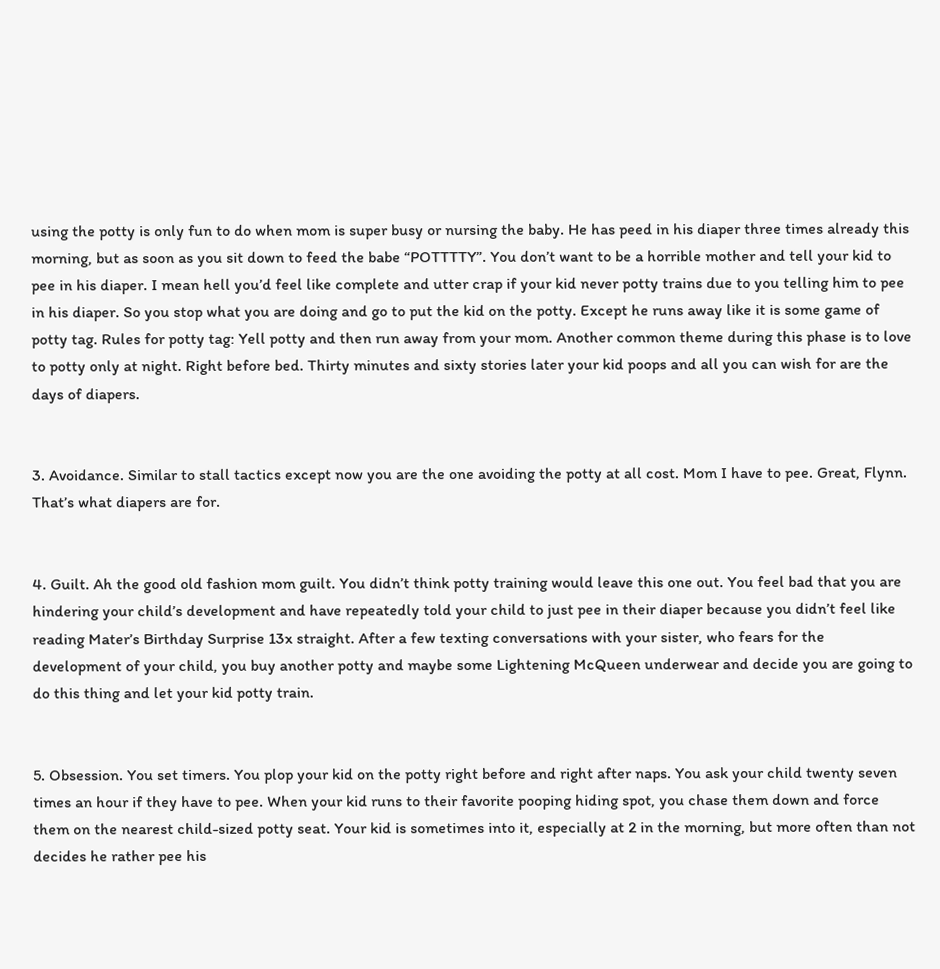using the potty is only fun to do when mom is super busy or nursing the baby. He has peed in his diaper three times already this morning, but as soon as you sit down to feed the babe “POTTTTY”. You don’t want to be a horrible mother and tell your kid to pee in his diaper. I mean hell you’d feel like complete and utter crap if your kid never potty trains due to you telling him to pee in his diaper. So you stop what you are doing and go to put the kid on the potty. Except he runs away like it is some game of potty tag. Rules for potty tag: Yell potty and then run away from your mom. Another common theme during this phase is to love to potty only at night. Right before bed. Thirty minutes and sixty stories later your kid poops and all you can wish for are the days of diapers.


3. Avoidance. Similar to stall tactics except now you are the one avoiding the potty at all cost. Mom I have to pee. Great, Flynn. That’s what diapers are for.


4. Guilt. Ah the good old fashion mom guilt. You didn’t think potty training would leave this one out. You feel bad that you are hindering your child’s development and have repeatedly told your child to just pee in their diaper because you didn’t feel like reading Mater’s Birthday Surprise 13x straight. After a few texting conversations with your sister, who fears for the development of your child, you buy another potty and maybe some Lightening McQueen underwear and decide you are going to do this thing and let your kid potty train.


5. Obsession. You set timers. You plop your kid on the potty right before and right after naps. You ask your child twenty seven times an hour if they have to pee. When your kid runs to their favorite pooping hiding spot, you chase them down and force them on the nearest child-sized potty seat. Your kid is sometimes into it, especially at 2 in the morning, but more often than not decides he rather pee his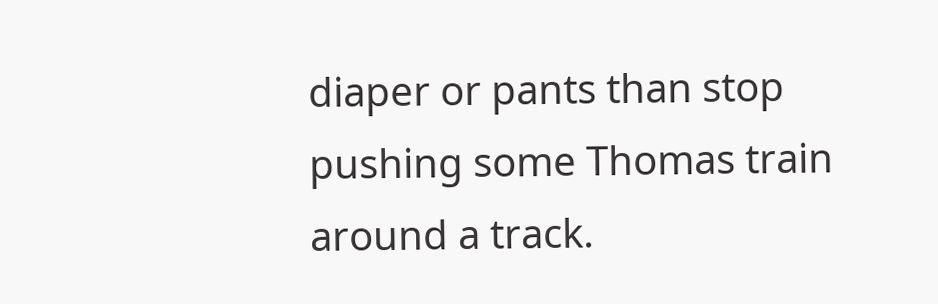diaper or pants than stop pushing some Thomas train around a track.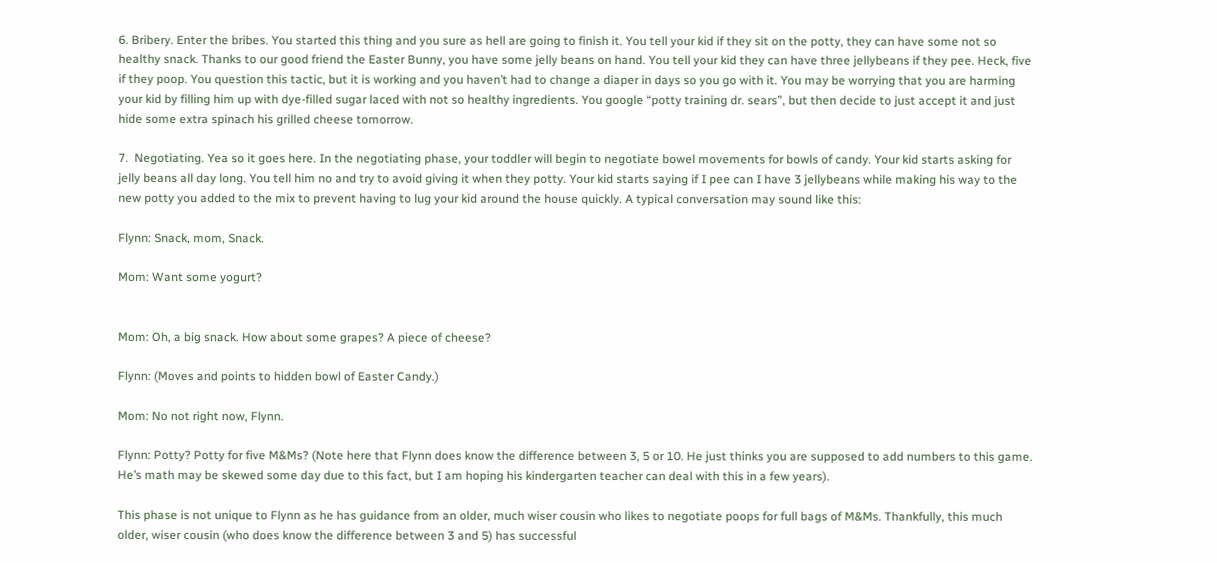6. Bribery. Enter the bribes. You started this thing and you sure as hell are going to finish it. You tell your kid if they sit on the potty, they can have some not so healthy snack. Thanks to our good friend the Easter Bunny, you have some jelly beans on hand. You tell your kid they can have three jellybeans if they pee. Heck, five if they poop. You question this tactic, but it is working and you haven’t had to change a diaper in days so you go with it. You may be worrying that you are harming your kid by filling him up with dye-filled sugar laced with not so healthy ingredients. You google “potty training dr. sears”, but then decide to just accept it and just hide some extra spinach his grilled cheese tomorrow.

7.  Negotiating. Yea so it goes here. In the negotiating phase, your toddler will begin to negotiate bowel movements for bowls of candy. Your kid starts asking for jelly beans all day long. You tell him no and try to avoid giving it when they potty. Your kid starts saying if I pee can I have 3 jellybeans while making his way to the new potty you added to the mix to prevent having to lug your kid around the house quickly. A typical conversation may sound like this:

Flynn: Snack, mom, Snack.

Mom: Want some yogurt?


Mom: Oh, a big snack. How about some grapes? A piece of cheese?

Flynn: (Moves and points to hidden bowl of Easter Candy.)

Mom: No not right now, Flynn.

Flynn: Potty? Potty for five M&Ms? (Note here that Flynn does know the difference between 3, 5 or 10. He just thinks you are supposed to add numbers to this game. He’s math may be skewed some day due to this fact, but I am hoping his kindergarten teacher can deal with this in a few years).

This phase is not unique to Flynn as he has guidance from an older, much wiser cousin who likes to negotiate poops for full bags of M&Ms. Thankfully, this much older, wiser cousin (who does know the difference between 3 and 5) has successful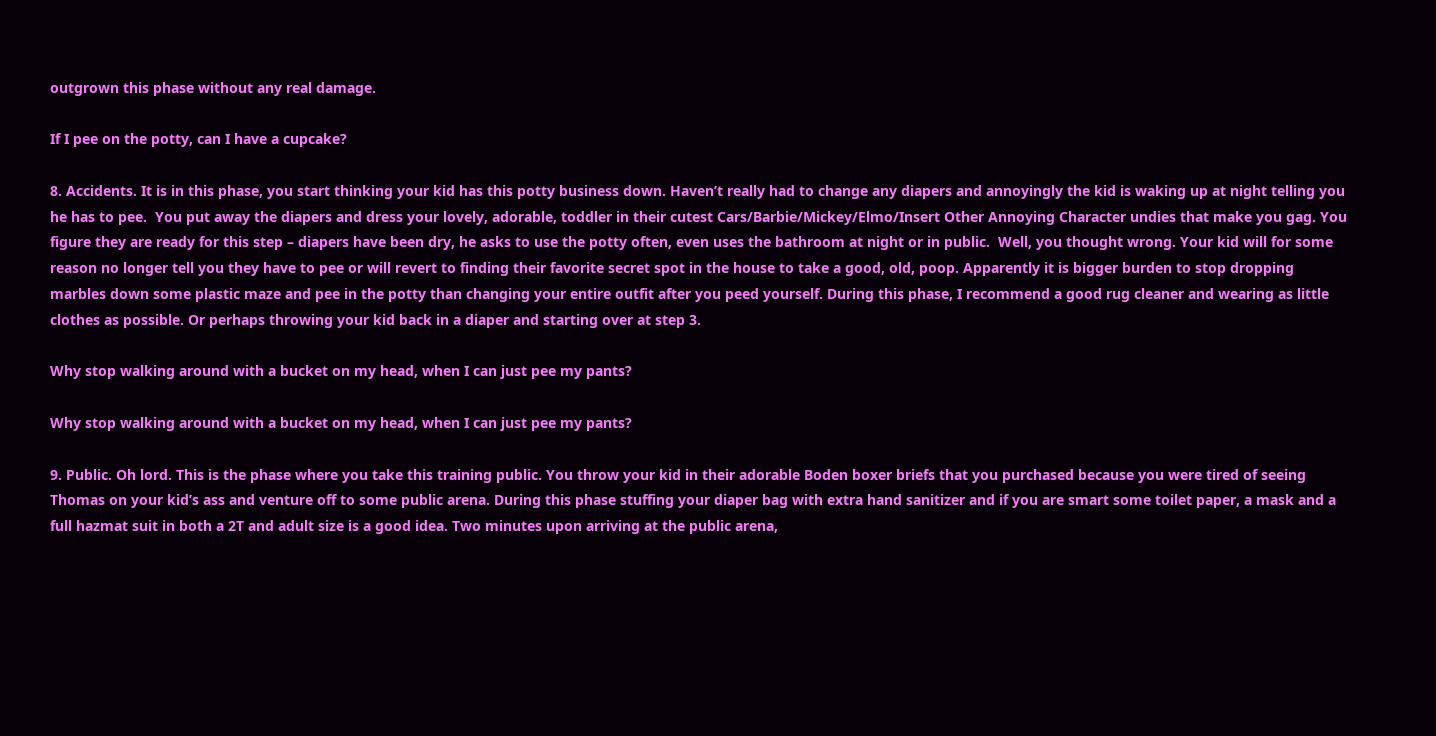outgrown this phase without any real damage.

If I pee on the potty, can I have a cupcake?

8. Accidents. It is in this phase, you start thinking your kid has this potty business down. Haven’t really had to change any diapers and annoyingly the kid is waking up at night telling you he has to pee.  You put away the diapers and dress your lovely, adorable, toddler in their cutest Cars/Barbie/Mickey/Elmo/Insert Other Annoying Character undies that make you gag. You figure they are ready for this step – diapers have been dry, he asks to use the potty often, even uses the bathroom at night or in public.  Well, you thought wrong. Your kid will for some reason no longer tell you they have to pee or will revert to finding their favorite secret spot in the house to take a good, old, poop. Apparently it is bigger burden to stop dropping marbles down some plastic maze and pee in the potty than changing your entire outfit after you peed yourself. During this phase, I recommend a good rug cleaner and wearing as little clothes as possible. Or perhaps throwing your kid back in a diaper and starting over at step 3.

Why stop walking around with a bucket on my head, when I can just pee my pants?

Why stop walking around with a bucket on my head, when I can just pee my pants?

9. Public. Oh lord. This is the phase where you take this training public. You throw your kid in their adorable Boden boxer briefs that you purchased because you were tired of seeing Thomas on your kid’s ass and venture off to some public arena. During this phase stuffing your diaper bag with extra hand sanitizer and if you are smart some toilet paper, a mask and a full hazmat suit in both a 2T and adult size is a good idea. Two minutes upon arriving at the public arena,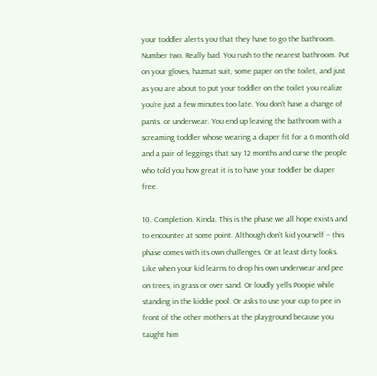your toddler alerts you that they have to go the bathroom.  Number two. Really bad. You rush to the nearest bathroom. Put on your gloves, hazmat suit, some paper on the toilet, and just as you are about to put your toddler on the toilet you realize you’re just a few minutes too late. You don’t have a change of pants. or underwear. You end up leaving the bathroom with a screaming toddler whose wearing a diaper fit for a 6 month old and a pair of leggings that say 12 months and curse the people who told you how great it is to have your toddler be diaper free.

10. Completion. Kinda. This is the phase we all hope exists and to encounter at some point. Although don’t kid yourself – this phase comes with its own challenges. Or at least dirty looks. Like when your kid learns to drop his own underwear and pee on trees, in grass or over sand. Or loudly yells Poopie while standing in the kiddie pool. Or asks to use your cup to pee in front of the other mothers at the playground because you taught him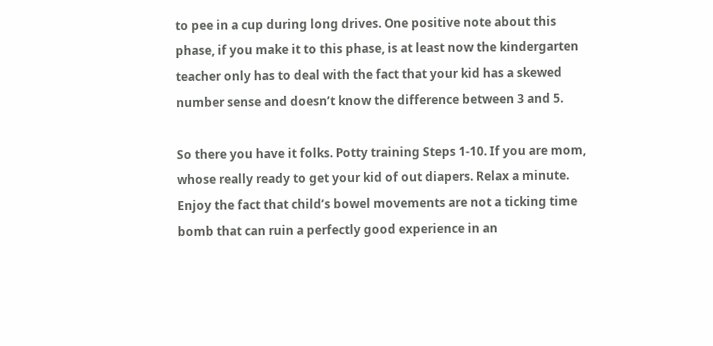to pee in a cup during long drives. One positive note about this phase, if you make it to this phase, is at least now the kindergarten teacher only has to deal with the fact that your kid has a skewed number sense and doesn’t know the difference between 3 and 5.

So there you have it folks. Potty training Steps 1-10. If you are mom, whose really ready to get your kid of out diapers. Relax a minute. Enjoy the fact that child’s bowel movements are not a ticking time bomb that can ruin a perfectly good experience in an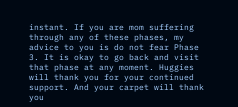instant. If you are mom suffering through any of these phases, my advice to you is do not fear Phase 3. It is okay to go back and visit that phase at any moment. Huggies will thank you for your continued support. And your carpet will thank you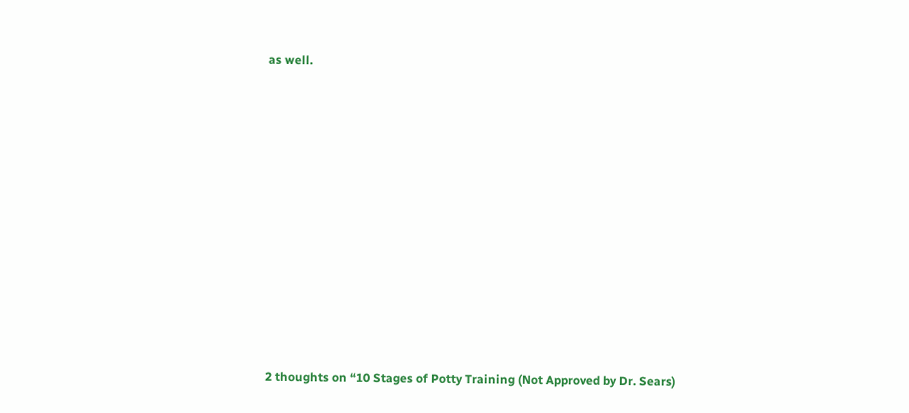as well.












2 thoughts on “10 Stages of Potty Training (Not Approved by Dr. Sears)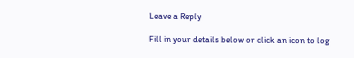Leave a Reply

Fill in your details below or click an icon to log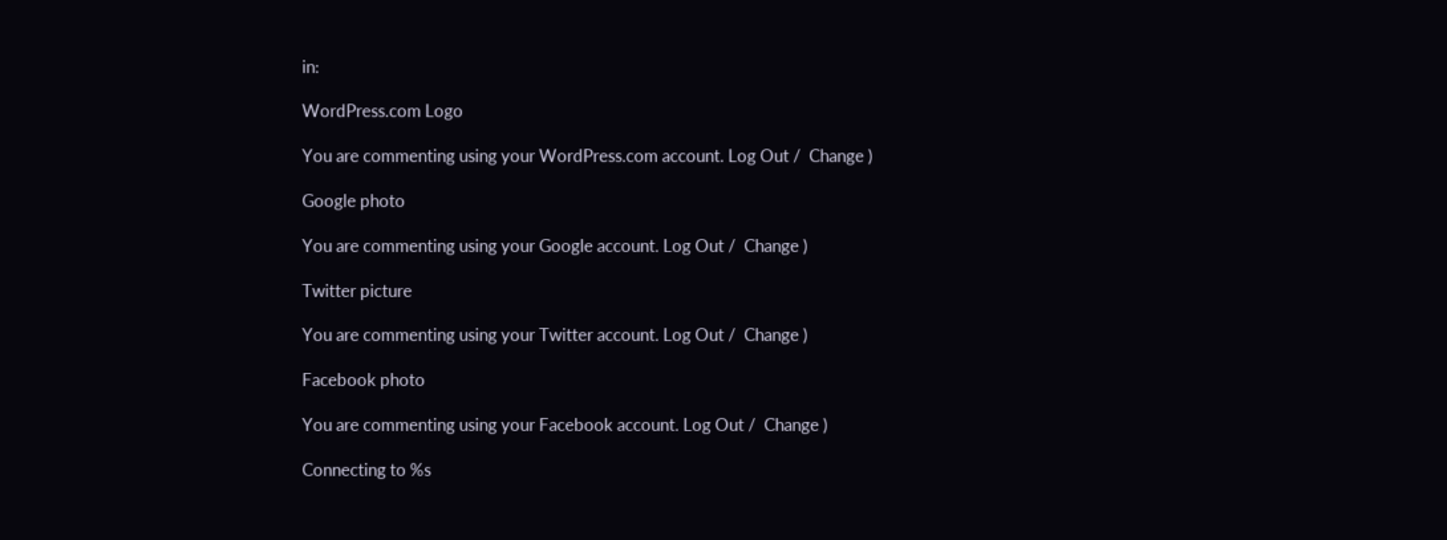in:

WordPress.com Logo

You are commenting using your WordPress.com account. Log Out /  Change )

Google photo

You are commenting using your Google account. Log Out /  Change )

Twitter picture

You are commenting using your Twitter account. Log Out /  Change )

Facebook photo

You are commenting using your Facebook account. Log Out /  Change )

Connecting to %s